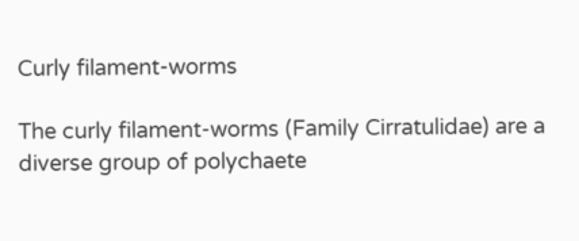Curly filament-worms

The curly filament-worms (Family Cirratulidae) are a diverse group of polychaete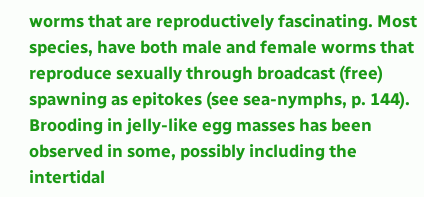worms that are reproductively fascinating. Most species, have both male and female worms that reproduce sexually through broadcast (free) spawning as epitokes (see sea-nymphs, p. 144). Brooding in jelly-like egg masses has been observed in some, possibly including the intertidal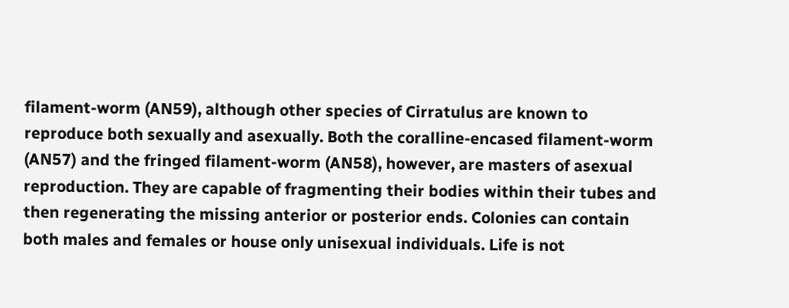filament-worm (AN59), although other species of Cirratulus are known to reproduce both sexually and asexually. Both the coralline-encased filament-worm (AN57) and the fringed filament-worm (AN58), however, are masters of asexual reproduction. They are capable of fragmenting their bodies within their tubes and then regenerating the missing anterior or posterior ends. Colonies can contain both males and females or house only unisexual individuals. Life is not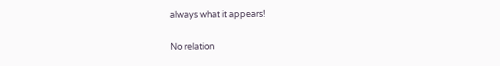always what it appears!

No relation